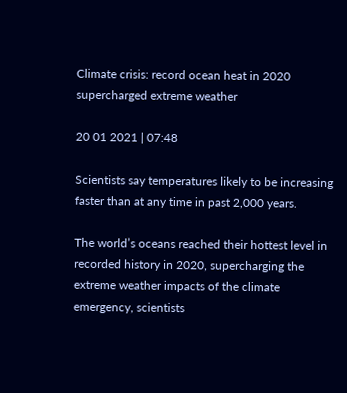Climate crisis: record ocean heat in 2020 supercharged extreme weather

20 01 2021 | 07:48

Scientists say temperatures likely to be increasing faster than at any time in past 2,000 years.

The world’s oceans reached their hottest level in recorded history in 2020, supercharging the extreme weather impacts of the climate emergency, scientists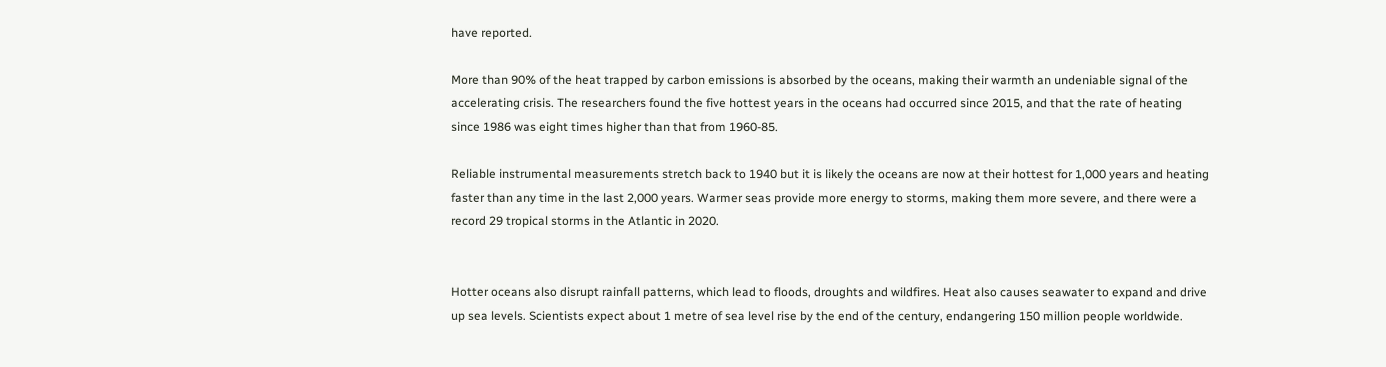have reported.

More than 90% of the heat trapped by carbon emissions is absorbed by the oceans, making their warmth an undeniable signal of the accelerating crisis. The researchers found the five hottest years in the oceans had occurred since 2015, and that the rate of heating since 1986 was eight times higher than that from 1960-85.

Reliable instrumental measurements stretch back to 1940 but it is likely the oceans are now at their hottest for 1,000 years and heating faster than any time in the last 2,000 years. Warmer seas provide more energy to storms, making them more severe, and there were a record 29 tropical storms in the Atlantic in 2020.


Hotter oceans also disrupt rainfall patterns, which lead to floods, droughts and wildfires. Heat also causes seawater to expand and drive up sea levels. Scientists expect about 1 metre of sea level rise by the end of the century, endangering 150 million people worldwide.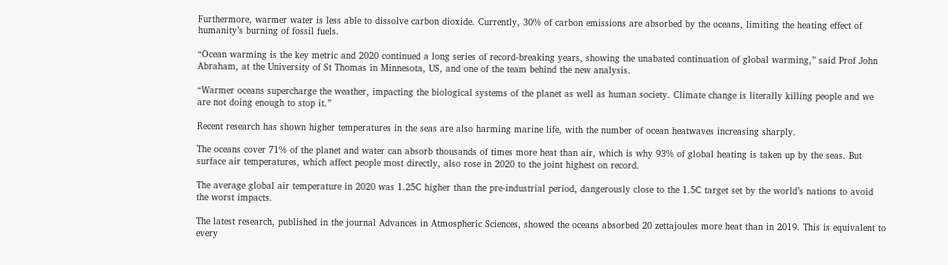Furthermore, warmer water is less able to dissolve carbon dioxide. Currently, 30% of carbon emissions are absorbed by the oceans, limiting the heating effect of humanity’s burning of fossil fuels.

“Ocean warming is the key metric and 2020 continued a long series of record-breaking years, showing the unabated continuation of global warming,” said Prof John Abraham, at the University of St Thomas in Minnesota, US, and one of the team behind the new analysis.

“Warmer oceans supercharge the weather, impacting the biological systems of the planet as well as human society. Climate change is literally killing people and we are not doing enough to stop it.”

Recent research has shown higher temperatures in the seas are also harming marine life, with the number of ocean heatwaves increasing sharply.

The oceans cover 71% of the planet and water can absorb thousands of times more heat than air, which is why 93% of global heating is taken up by the seas. But surface air temperatures, which affect people most directly, also rose in 2020 to the joint highest on record.

The average global air temperature in 2020 was 1.25C higher than the pre-industrial period, dangerously close to the 1.5C target set by the world’s nations to avoid the worst impacts.

The latest research, published in the journal Advances in Atmospheric Sciences, showed the oceans absorbed 20 zettajoules more heat than in 2019. This is equivalent to every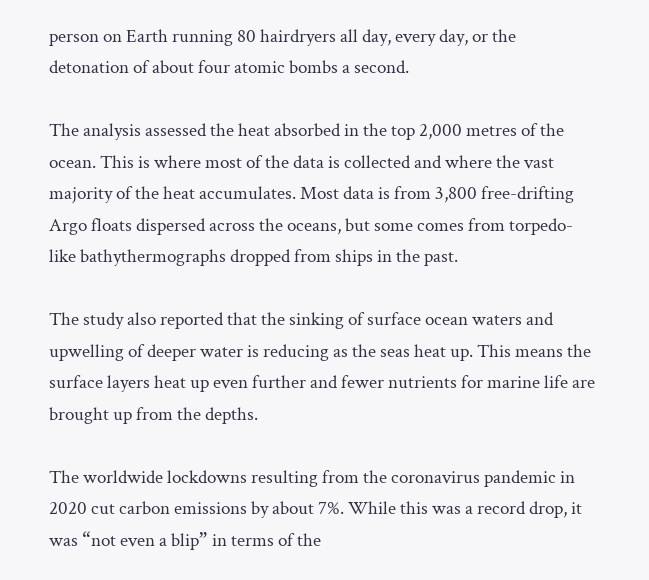person on Earth running 80 hairdryers all day, every day, or the detonation of about four atomic bombs a second.

The analysis assessed the heat absorbed in the top 2,000 metres of the ocean. This is where most of the data is collected and where the vast majority of the heat accumulates. Most data is from 3,800 free-drifting Argo floats dispersed across the oceans, but some comes from torpedo-like bathythermographs dropped from ships in the past.

The study also reported that the sinking of surface ocean waters and upwelling of deeper water is reducing as the seas heat up. This means the surface layers heat up even further and fewer nutrients for marine life are brought up from the depths.

The worldwide lockdowns resulting from the coronavirus pandemic in 2020 cut carbon emissions by about 7%. While this was a record drop, it was “not even a blip” in terms of the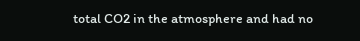total CO2 in the atmosphere and had no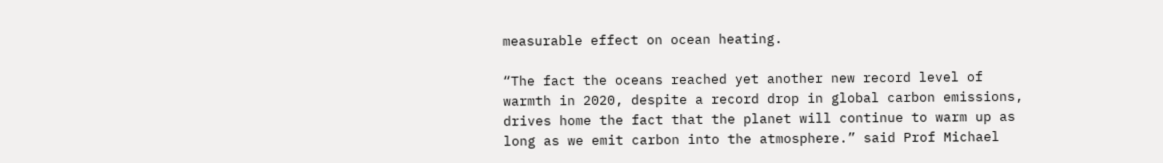measurable effect on ocean heating.

“The fact the oceans reached yet another new record level of warmth in 2020, despite a record drop in global carbon emissions, drives home the fact that the planet will continue to warm up as long as we emit carbon into the atmosphere.” said Prof Michael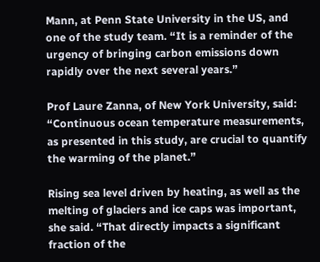Mann, at Penn State University in the US, and one of the study team. “It is a reminder of the urgency of bringing carbon emissions down rapidly over the next several years.”

Prof Laure Zanna, of New York University, said: “Continuous ocean temperature measurements, as presented in this study, are crucial to quantify the warming of the planet.”

Rising sea level driven by heating, as well as the melting of glaciers and ice caps was important, she said. “That directly impacts a significant fraction of the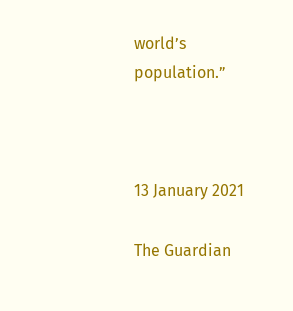world’s population.”



13 January 2021

The Guardian